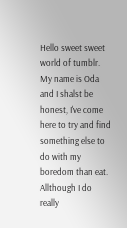Hello sweet sweet world of tumblr. My name is Oda and I shalst be honest, I've come here to try and find something else to do with my boredom than eat. Allthough I do really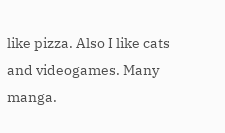like pizza. Also I like cats and videogames. Many manga.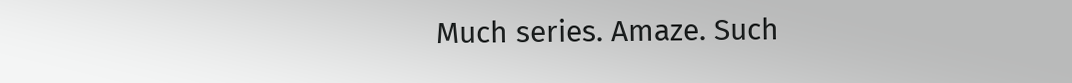Much series. Amaze. Such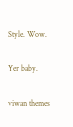Style. Wow.

Yer baby.

viwan themes